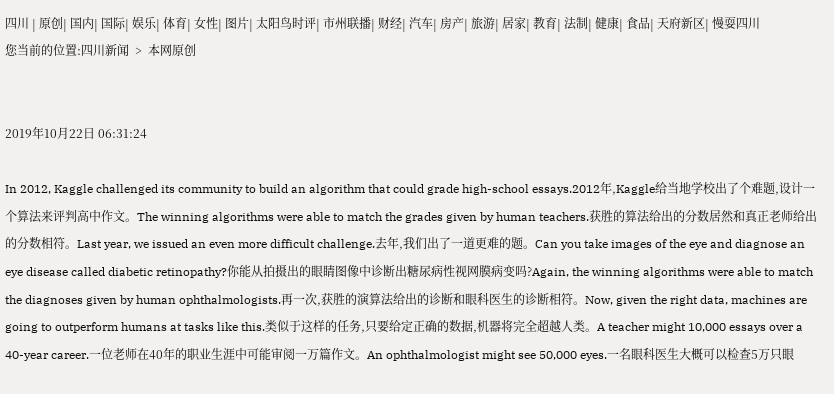四川 | 原创| 国内| 国际| 娱乐| 体育| 女性| 图片| 太阳鸟时评| 市州联播| 财经| 汽车| 房产| 旅游| 居家| 教育| 法制| 健康| 食品| 天府新区| 慢耍四川
您当前的位置:四川新闻  >  本网原创


2019年10月22日 06:31:24

In 2012, Kaggle challenged its community to build an algorithm that could grade high-school essays.2012年,Kaggle给当地学校出了个难题,设计一个算法来评判高中作文。The winning algorithms were able to match the grades given by human teachers.获胜的算法给出的分数居然和真正老师给出的分数相符。Last year, we issued an even more difficult challenge.去年,我们出了一道更难的题。Can you take images of the eye and diagnose an eye disease called diabetic retinopathy?你能从拍摄出的眼睛图像中诊断出糖尿病性视网膜病变吗?Again, the winning algorithms were able to match the diagnoses given by human ophthalmologists.再一次,获胜的演算法给出的诊断和眼科医生的诊断相符。Now, given the right data, machines are going to outperform humans at tasks like this.类似于这样的任务,只要给定正确的数据,机器将完全超越人类。A teacher might 10,000 essays over a 40-year career.一位老师在40年的职业生涯中可能审阅一万篇作文。An ophthalmologist might see 50,000 eyes.一名眼科医生大概可以检查5万只眼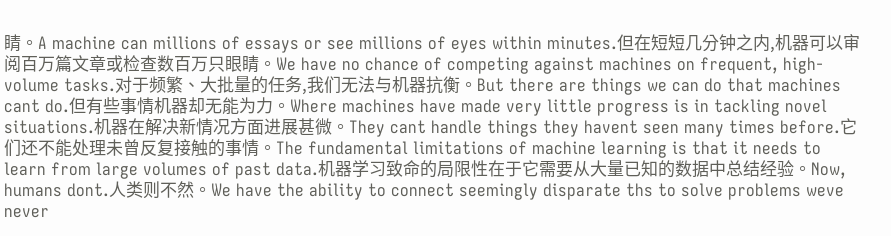睛。A machine can millions of essays or see millions of eyes within minutes.但在短短几分钟之内,机器可以审阅百万篇文章或检查数百万只眼睛。We have no chance of competing against machines on frequent, high-volume tasks.对于频繁、大批量的任务,我们无法与机器抗衡。But there are things we can do that machines cant do.但有些事情机器却无能为力。Where machines have made very little progress is in tackling novel situations.机器在解决新情况方面进展甚微。They cant handle things they havent seen many times before.它们还不能处理未曾反复接触的事情。The fundamental limitations of machine learning is that it needs to learn from large volumes of past data.机器学习致命的局限性在于它需要从大量已知的数据中总结经验。Now, humans dont.人类则不然。We have the ability to connect seemingly disparate ths to solve problems weve never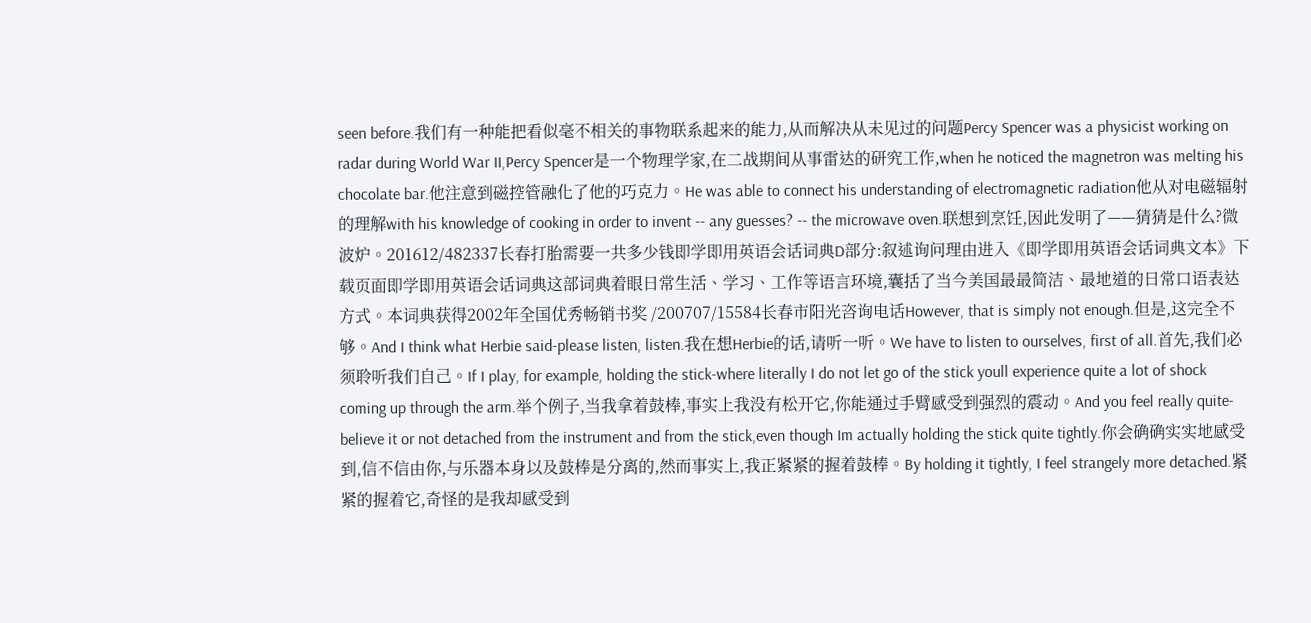seen before.我们有一种能把看似毫不相关的事物联系起来的能力,从而解决从未见过的问题Percy Spencer was a physicist working on radar during World War II,Percy Spencer是一个物理学家,在二战期间从事雷达的研究工作,when he noticed the magnetron was melting his chocolate bar.他注意到磁控管融化了他的巧克力。He was able to connect his understanding of electromagnetic radiation他从对电磁辐射的理解with his knowledge of cooking in order to invent -- any guesses? -- the microwave oven.联想到烹饪,因此发明了——猜猜是什么?微波炉。201612/482337长春打胎需要一共多少钱即学即用英语会话词典D部分:叙述询问理由进入《即学即用英语会话词典文本》下载页面即学即用英语会话词典这部词典着眼日常生活、学习、工作等语言环境,囊括了当今美国最最简洁、最地道的日常口语表达方式。本词典获得2002年全国优秀畅销书奖 /200707/15584长春市阳光咨询电话However, that is simply not enough.但是,这完全不够。And I think what Herbie said-please listen, listen.我在想Herbie的话,请听一听。We have to listen to ourselves, first of all.首先,我们必须聆听我们自己。If I play, for example, holding the stick-where literally I do not let go of the stick youll experience quite a lot of shock coming up through the arm.举个例子,当我拿着鼓棒,事实上我没有松开它,你能通过手臂感受到强烈的震动。And you feel really quite-believe it or not detached from the instrument and from the stick,even though Im actually holding the stick quite tightly.你会确确实实地感受到,信不信由你,与乐器本身以及鼓棒是分离的,然而事实上,我正紧紧的握着鼓棒。By holding it tightly, I feel strangely more detached.紧紧的握着它,奇怪的是我却感受到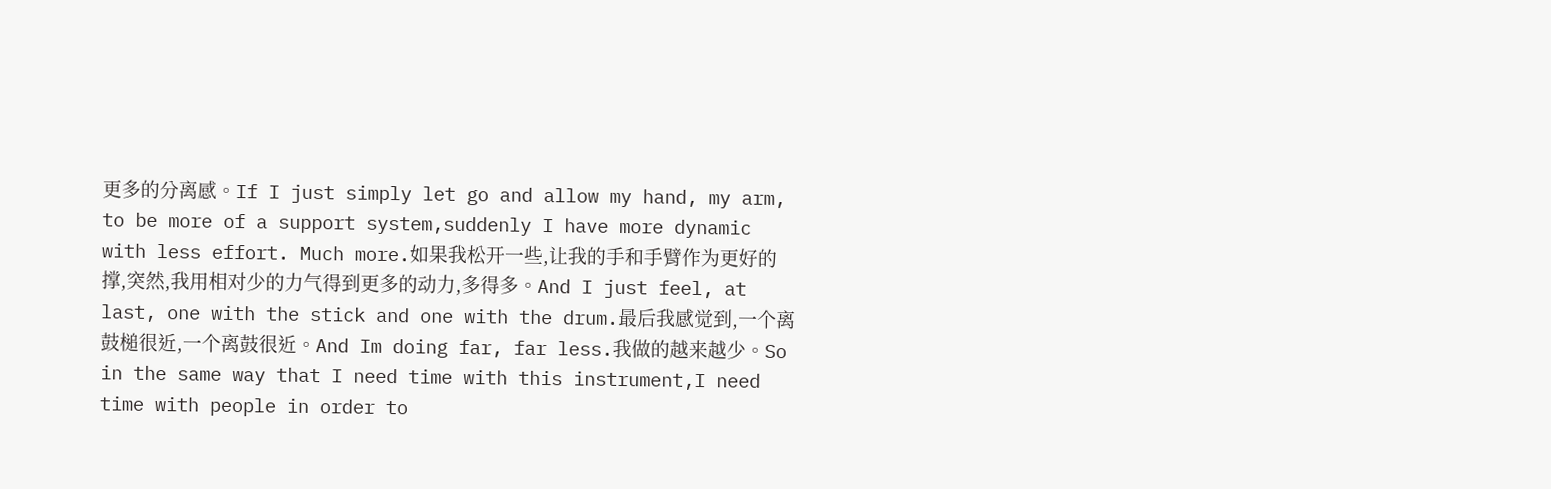更多的分离感。If I just simply let go and allow my hand, my arm, to be more of a support system,suddenly I have more dynamic with less effort. Much more.如果我松开一些,让我的手和手臂作为更好的撑,突然,我用相对少的力气得到更多的动力,多得多。And I just feel, at last, one with the stick and one with the drum.最后我感觉到,一个离鼓槌很近,一个离鼓很近。And Im doing far, far less.我做的越来越少。So in the same way that I need time with this instrument,I need time with people in order to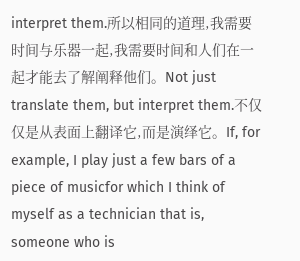interpret them.所以相同的道理,我需要时间与乐器一起,我需要时间和人们在一起才能去了解阐释他们。Not just translate them, but interpret them.不仅仅是从表面上翻译它,而是演绎它。If, for example, I play just a few bars of a piece of musicfor which I think of myself as a technician that is, someone who is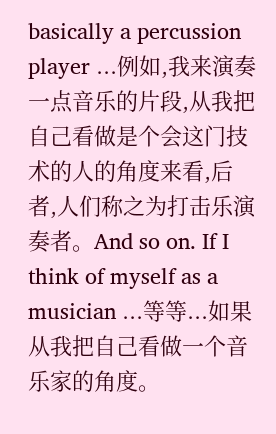basically a percussion player ...例如,我来演奏一点音乐的片段,从我把自己看做是个会这门技术的人的角度来看,后者,人们称之为打击乐演奏者。And so on. If I think of myself as a musician ...等等...如果从我把自己看做一个音乐家的角度。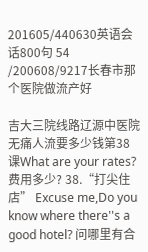201605/440630英语会话800句 54 /200608/9217长春市那个医院做流产好

吉大三院线路辽源中医院无痛人流要多少钱第38课What are your rates? 费用多少? 38.“打尖住店” Excuse me,Do you know where there''s a good hotel? 问哪里有合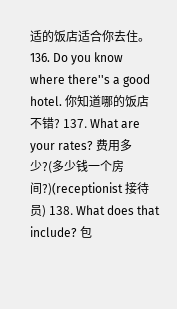适的饭店适合你去住。 136. Do you know where there''s a good hotel. 你知道哪的饭店不错? 137. What are your rates? 费用多少?(多少钱一个房间?)(receptionist 接待员) 138. What does that include? 包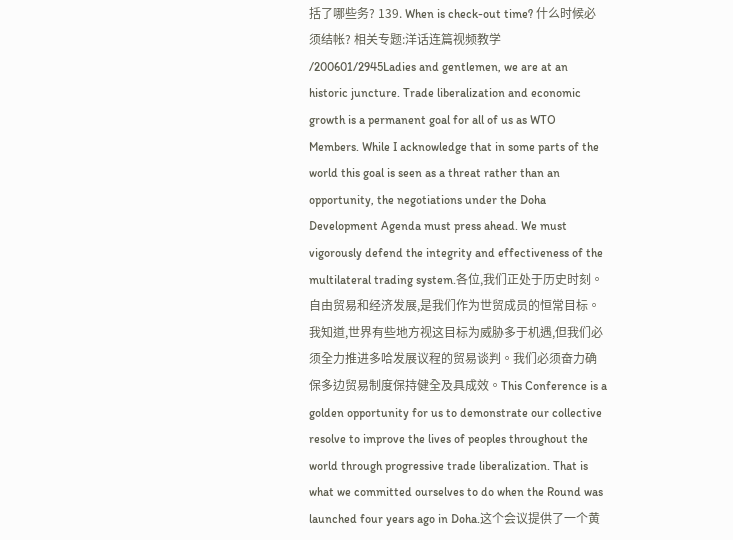括了哪些务? 139. When is check-out time? 什么时候必须结帐? 相关专题:洋话连篇视频教学 /200601/2945Ladies and gentlemen, we are at an historic juncture. Trade liberalization and economic growth is a permanent goal for all of us as WTO Members. While I acknowledge that in some parts of the world this goal is seen as a threat rather than an opportunity, the negotiations under the Doha Development Agenda must press ahead. We must vigorously defend the integrity and effectiveness of the multilateral trading system.各位,我们正处于历史时刻。自由贸易和经济发展,是我们作为世贸成员的恒常目标。我知道,世界有些地方视这目标为威胁多于机遇,但我们必须全力推进多哈发展议程的贸易谈判。我们必须奋力确保多边贸易制度保持健全及具成效。This Conference is a golden opportunity for us to demonstrate our collective resolve to improve the lives of peoples throughout the world through progressive trade liberalization. That is what we committed ourselves to do when the Round was launched four years ago in Doha.这个会议提供了一个黄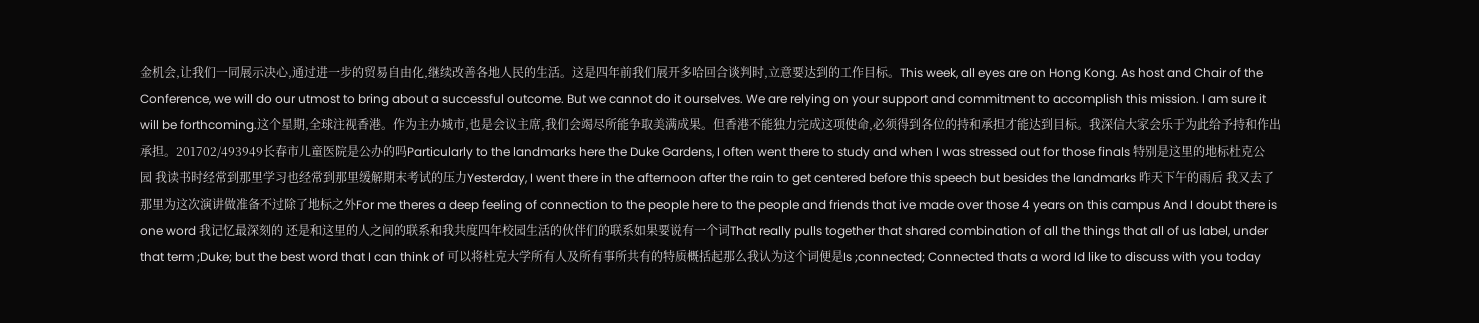金机会,让我们一同展示决心,通过进一步的贸易自由化,继续改善各地人民的生活。这是四年前我们展开多哈回合谈判时,立意要达到的工作目标。This week, all eyes are on Hong Kong. As host and Chair of the Conference, we will do our utmost to bring about a successful outcome. But we cannot do it ourselves. We are relying on your support and commitment to accomplish this mission. I am sure it will be forthcoming.这个星期,全球注视香港。作为主办城市,也是会议主席,我们会竭尽所能争取美满成果。但香港不能独力完成这项使命,必须得到各位的持和承担才能达到目标。我深信大家会乐于为此给予持和作出承担。201702/493949长春市儿童医院是公办的吗Particularly to the landmarks here the Duke Gardens, I often went there to study and when I was stressed out for those finals 特别是这里的地标杜克公园 我读书时经常到那里学习也经常到那里缓解期末考试的压力Yesterday, I went there in the afternoon after the rain to get centered before this speech but besides the landmarks 昨天下午的雨后 我又去了那里为这次演讲做准备不过除了地标之外For me theres a deep feeling of connection to the people here to the people and friends that ive made over those 4 years on this campus And I doubt there is one word 我记忆最深刻的 还是和这里的人之间的联系和我共度四年校园生活的伙伴们的联系如果要说有一个词That really pulls together that shared combination of all the things that all of us label, under that term ;Duke; but the best word that I can think of 可以将杜克大学所有人及所有事所共有的特质概括起那么我认为这个词便是Is ;connected; Connected thats a word Id like to discuss with you today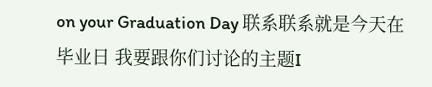on your Graduation Day 联系联系就是今天在毕业日 我要跟你们讨论的主题I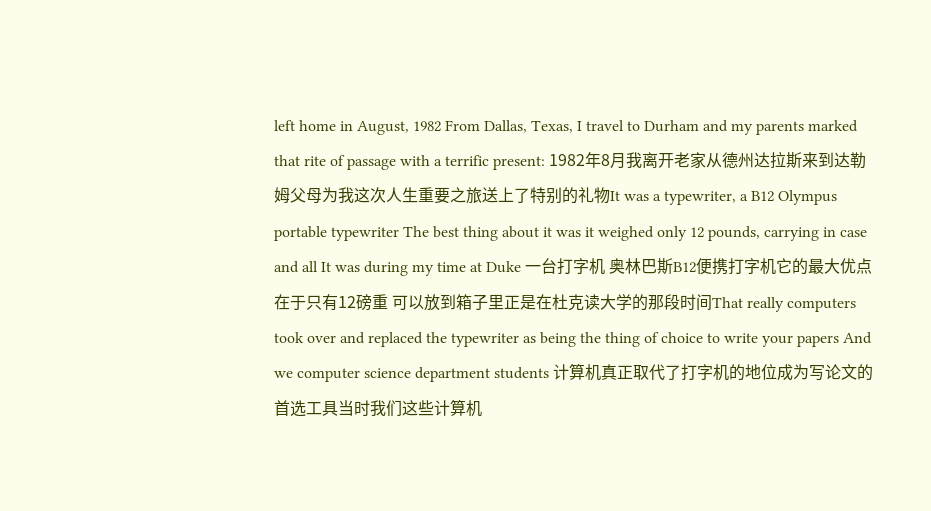left home in August, 1982 From Dallas, Texas, I travel to Durham and my parents marked that rite of passage with a terrific present: 1982年8月我离开老家从德州达拉斯来到达勒姆父母为我这次人生重要之旅送上了特别的礼物It was a typewriter, a B12 Olympus portable typewriter The best thing about it was it weighed only 12 pounds, carrying in case and all It was during my time at Duke 一台打字机 奥林巴斯B12便携打字机它的最大优点在于只有12磅重 可以放到箱子里正是在杜克读大学的那段时间That really computers took over and replaced the typewriter as being the thing of choice to write your papers And we computer science department students 计算机真正取代了打字机的地位成为写论文的首选工具当时我们这些计算机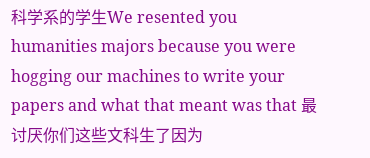科学系的学生We resented you humanities majors because you were hogging our machines to write your papers and what that meant was that 最讨厌你们这些文科生了因为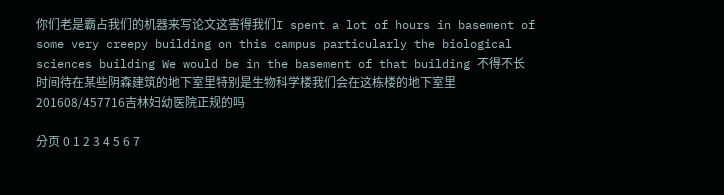你们老是霸占我们的机器来写论文这害得我们I spent a lot of hours in basement of some very creepy building on this campus particularly the biological sciences building We would be in the basement of that building 不得不长时间待在某些阴森建筑的地下室里特别是生物科学楼我们会在这栋楼的地下室里201608/457716吉林妇幼医院正规的吗

分页 0 1 2 3 4 5 6 7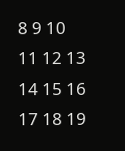8 9 10 11 12 13 14 15 16 17 18 19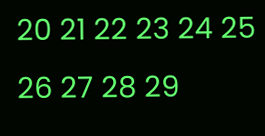20 21 22 23 24 25 26 27 28 29